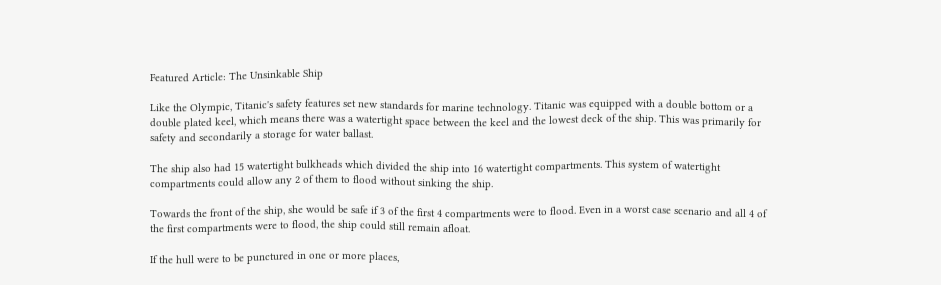Featured Article: The Unsinkable Ship

Like the Olympic, Titanic's safety features set new standards for marine technology. Titanic was equipped with a double bottom or a double plated keel, which means there was a watertight space between the keel and the lowest deck of the ship. This was primarily for safety and secondarily a storage for water ballast.

The ship also had 15 watertight bulkheads which divided the ship into 16 watertight compartments. This system of watertight compartments could allow any 2 of them to flood without sinking the ship.

Towards the front of the ship, she would be safe if 3 of the first 4 compartments were to flood. Even in a worst case scenario and all 4 of the first compartments were to flood, the ship could still remain afloat.

If the hull were to be punctured in one or more places,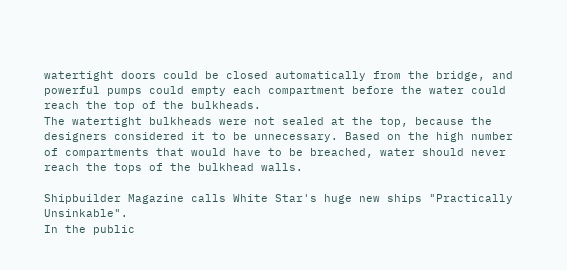watertight doors could be closed automatically from the bridge, and powerful pumps could empty each compartment before the water could reach the top of the bulkheads.
The watertight bulkheads were not sealed at the top, because the designers considered it to be unnecessary. Based on the high number of compartments that would have to be breached, water should never reach the tops of the bulkhead walls.

Shipbuilder Magazine calls White Star's huge new ships "Practically Unsinkable".
In the public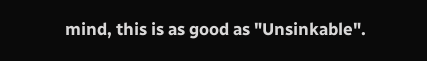mind, this is as good as "Unsinkable".